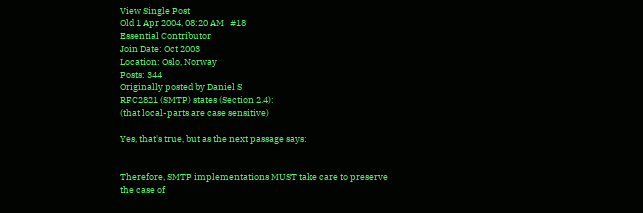View Single Post
Old 1 Apr 2004, 08:20 AM   #18
Essential Contributor
Join Date: Oct 2003
Location: Oslo, Norway
Posts: 344
Originally posted by Daniel S
RFC2821 (SMTP) states (Section 2.4):
(that local-parts are case sensitive)

Yes, that's true, but as the next passage says:


Therefore, SMTP implementations MUST take care to preserve the case of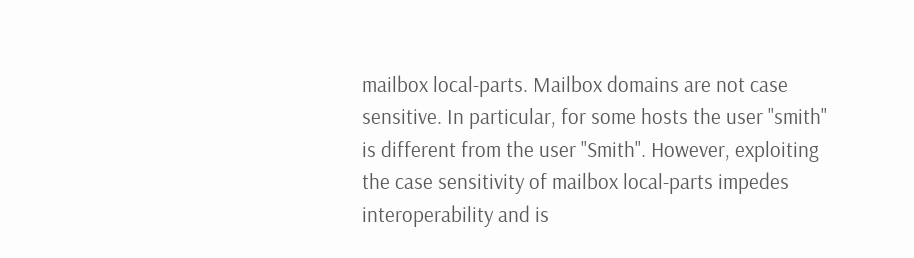mailbox local-parts. Mailbox domains are not case sensitive. In particular, for some hosts the user "smith" is different from the user "Smith". However, exploiting the case sensitivity of mailbox local-parts impedes interoperability and is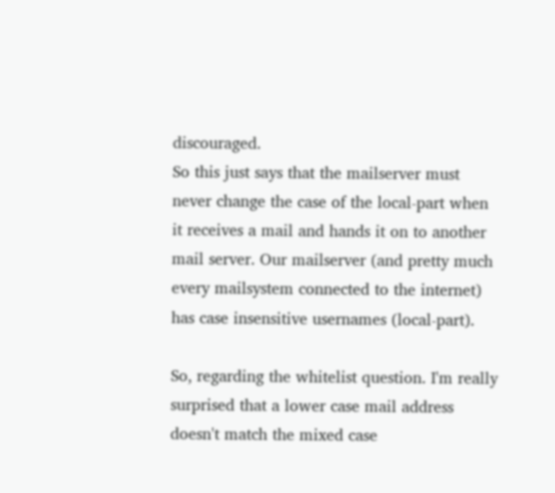discouraged.
So this just says that the mailserver must never change the case of the local-part when it receives a mail and hands it on to another mail server. Our mailserver (and pretty much every mailsystem connected to the internet) has case insensitive usernames (local-part).

So, regarding the whitelist question. I'm really surprised that a lower case mail address doesn't match the mixed case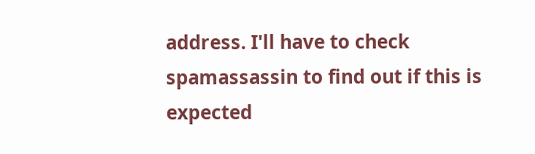address. I'll have to check spamassassin to find out if this is expected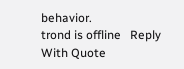behavior.
trond is offline   Reply With Quote